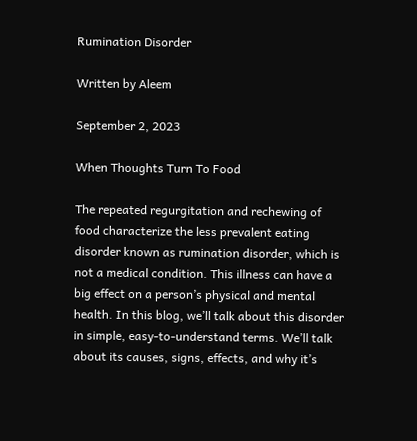Rumination Disorder

Written by Aleem

September 2, 2023

When Thoughts Turn To Food

The repeated regurgitation and rechewing of food characterize the less prevalent eating disorder known as rumination disorder, which is not a medical condition. This illness can have a big effect on a person’s physical and mental health. In this blog, we’ll talk about this disorder in simple, easy-to-understand terms. We’ll talk about its causes, signs, effects, and why it’s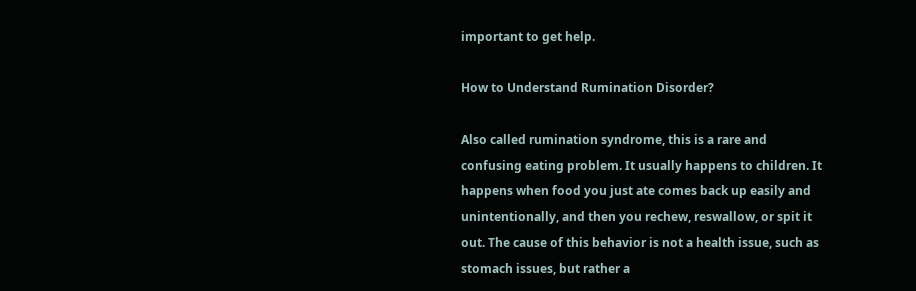important to get help.

How to Understand Rumination Disorder?

Also called rumination syndrome, this is a rare and confusing eating problem. It usually happens to children. It happens when food you just ate comes back up easily and unintentionally, and then you rechew, reswallow, or spit it out. The cause of this behavior is not a health issue, such as stomach issues, but rather a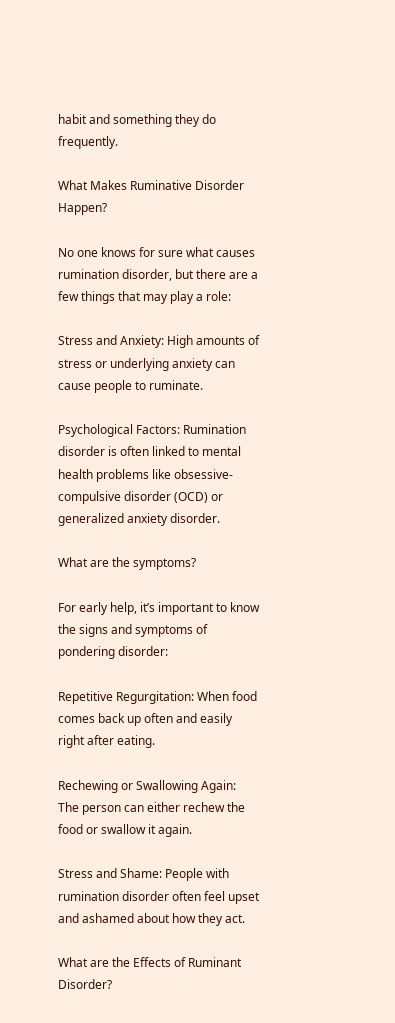habit and something they do frequently.

What Makes Ruminative Disorder Happen?

No one knows for sure what causes rumination disorder, but there are a few things that may play a role:

Stress and Anxiety: High amounts of stress or underlying anxiety can cause people to ruminate.

Psychological Factors: Rumination disorder is often linked to mental health problems like obsessive-compulsive disorder (OCD) or generalized anxiety disorder.

What are the symptoms?

For early help, it’s important to know the signs and symptoms of pondering disorder:

Repetitive Regurgitation: When food comes back up often and easily right after eating.

Rechewing or Swallowing Again: The person can either rechew the food or swallow it again.

Stress and Shame: People with rumination disorder often feel upset and ashamed about how they act.

What are the Effects of Ruminant Disorder?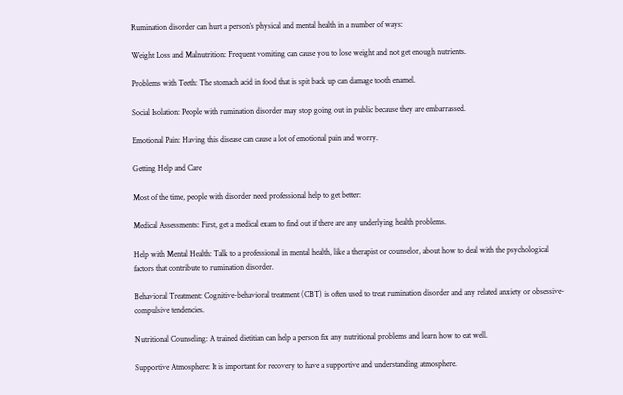Rumination disorder can hurt a person’s physical and mental health in a number of ways:

Weight Loss and Malnutrition: Frequent vomiting can cause you to lose weight and not get enough nutrients.

Problems with Teeth: The stomach acid in food that is spit back up can damage tooth enamel.

Social Isolation: People with rumination disorder may stop going out in public because they are embarrassed.

Emotional Pain: Having this disease can cause a lot of emotional pain and worry.

Getting Help and Care

Most of the time, people with disorder need professional help to get better:

Medical Assessments: First, get a medical exam to find out if there are any underlying health problems.

Help with Mental Health: Talk to a professional in mental health, like a therapist or counselor, about how to deal with the psychological factors that contribute to rumination disorder.

Behavioral Treatment: Cognitive-behavioral treatment (CBT) is often used to treat rumination disorder and any related anxiety or obsessive-compulsive tendencies.

Nutritional Counseling: A trained dietitian can help a person fix any nutritional problems and learn how to eat well.

Supportive Atmosphere: It is important for recovery to have a supportive and understanding atmosphere.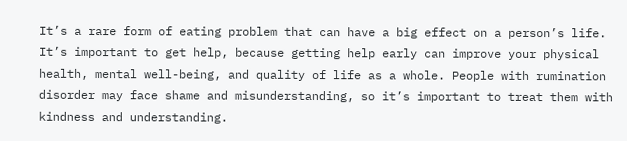It’s a rare form of eating problem that can have a big effect on a person’s life. It’s important to get help, because getting help early can improve your physical health, mental well-being, and quality of life as a whole. People with rumination disorder may face shame and misunderstanding, so it’s important to treat them with kindness and understanding.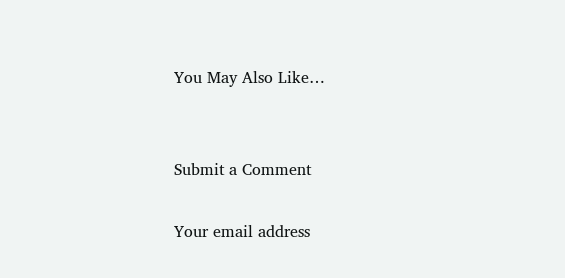You May Also Like…


Submit a Comment

Your email address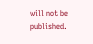will not be published.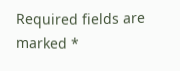Required fields are marked *